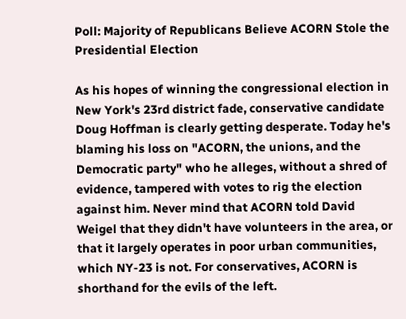Poll: Majority of Republicans Believe ACORN Stole the Presidential Election

As his hopes of winning the congressional election in New York's 23rd district fade, conservative candidate Doug Hoffman is clearly getting desperate. Today he's blaming his loss on "ACORN, the unions, and the Democratic party" who he alleges, without a shred of evidence, tampered with votes to rig the election against him. Never mind that ACORN told David Weigel that they didn't have volunteers in the area, or that it largely operates in poor urban communities, which NY-23 is not. For conservatives, ACORN is shorthand for the evils of the left.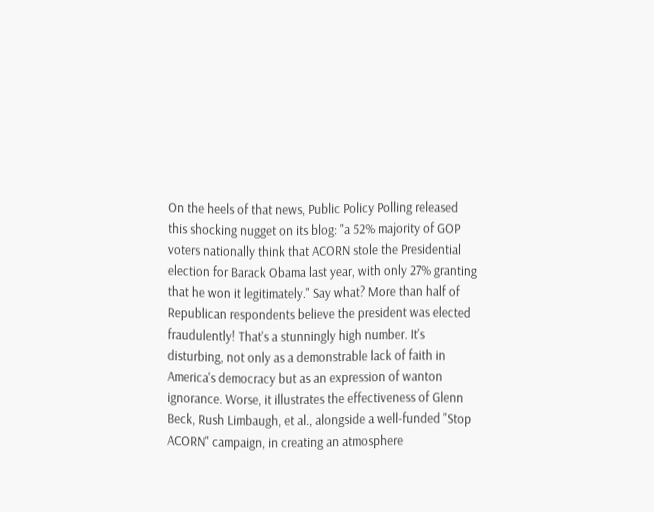On the heels of that news, Public Policy Polling released this shocking nugget on its blog: "a 52% majority of GOP voters nationally think that ACORN stole the Presidential election for Barack Obama last year, with only 27% granting that he won it legitimately." Say what? More than half of Republican respondents believe the president was elected fraudulently! That's a stunningly high number. It's disturbing, not only as a demonstrable lack of faith in America's democracy but as an expression of wanton ignorance. Worse, it illustrates the effectiveness of Glenn Beck, Rush Limbaugh, et al., alongside a well-funded "Stop ACORN" campaign, in creating an atmosphere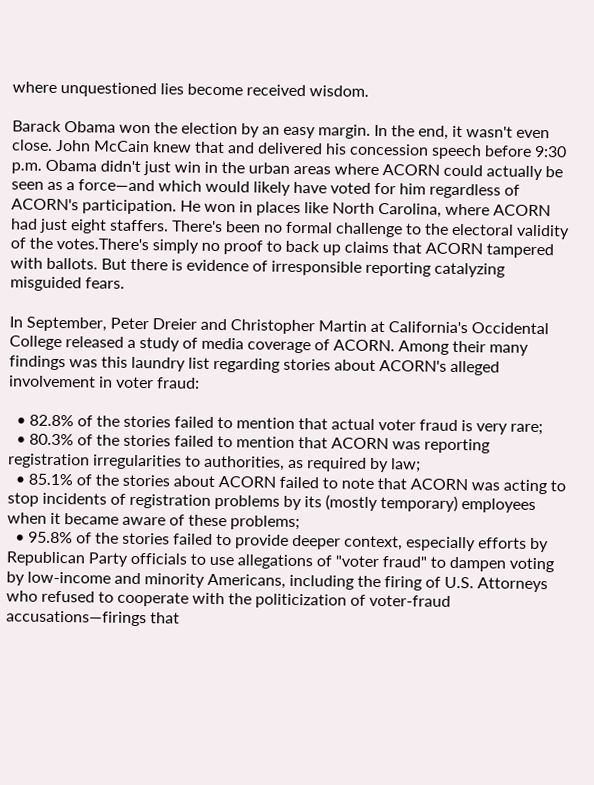where unquestioned lies become received wisdom.

Barack Obama won the election by an easy margin. In the end, it wasn't even close. John McCain knew that and delivered his concession speech before 9:30 p.m. Obama didn't just win in the urban areas where ACORN could actually be seen as a force—and which would likely have voted for him regardless of ACORN's participation. He won in places like North Carolina, where ACORN had just eight staffers. There's been no formal challenge to the electoral validity of the votes.There's simply no proof to back up claims that ACORN tampered with ballots. But there is evidence of irresponsible reporting catalyzing misguided fears.

In September, Peter Dreier and Christopher Martin at California's Occidental College released a study of media coverage of ACORN. Among their many findings was this laundry list regarding stories about ACORN's alleged involvement in voter fraud:

  • 82.8% of the stories failed to mention that actual voter fraud is very rare;
  • 80.3% of the stories failed to mention that ACORN was reporting registration irregularities to authorities, as required by law;
  • 85.1% of the stories about ACORN failed to note that ACORN was acting to stop incidents of registration problems by its (mostly temporary) employees when it became aware of these problems;
  • 95.8% of the stories failed to provide deeper context, especially efforts by Republican Party officials to use allegations of "voter fraud" to dampen voting by low‐income and minority Americans, including the firing of U.S. Attorneys who refused to cooperate with the politicization of voter-fraud accusations—firings that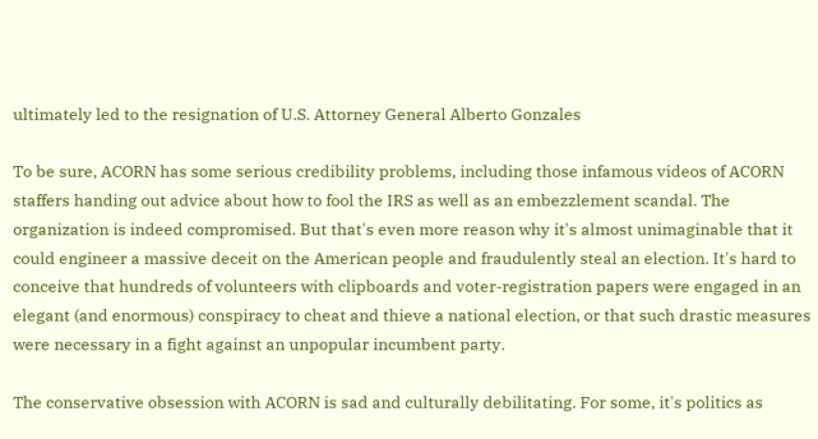ultimately led to the resignation of U.S. Attorney General Alberto Gonzales

To be sure, ACORN has some serious credibility problems, including those infamous videos of ACORN staffers handing out advice about how to fool the IRS as well as an embezzlement scandal. The organization is indeed compromised. But that's even more reason why it's almost unimaginable that it could engineer a massive deceit on the American people and fraudulently steal an election. It's hard to conceive that hundreds of volunteers with clipboards and voter-registration papers were engaged in an elegant (and enormous) conspiracy to cheat and thieve a national election, or that such drastic measures were necessary in a fight against an unpopular incumbent party.

The conservative obsession with ACORN is sad and culturally debilitating. For some, it's politics as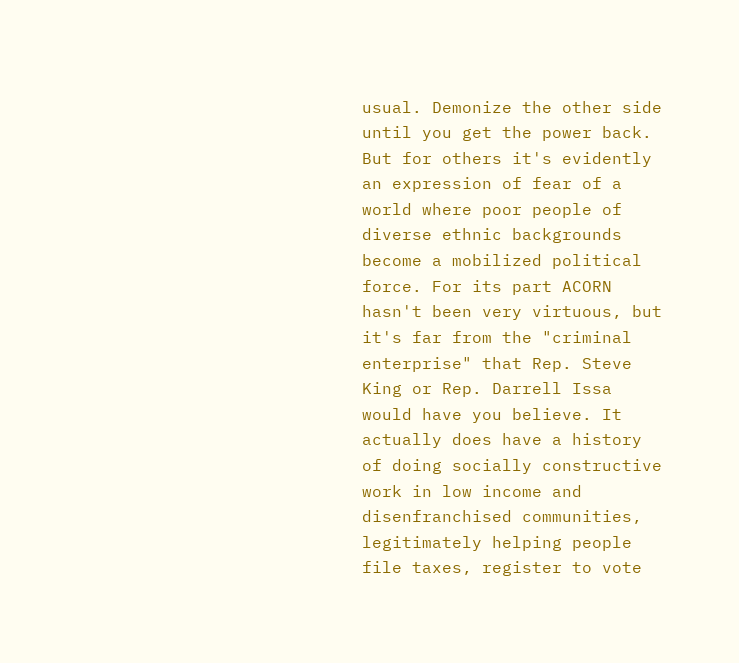usual. Demonize the other side until you get the power back. But for others it's evidently an expression of fear of a world where poor people of diverse ethnic backgrounds become a mobilized political force. For its part ACORN hasn't been very virtuous, but it's far from the "criminal enterprise" that Rep. Steve King or Rep. Darrell Issa would have you believe. It actually does have a history of doing socially constructive work in low income and disenfranchised communities, legitimately helping people file taxes, register to vote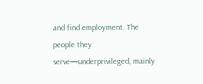and find employment. The people they serve—underprivileged, mainly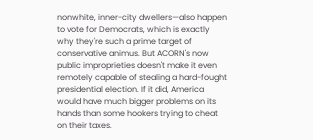nonwhite, inner-city dwellers—also happen to vote for Democrats, which is exactly why they're such a prime target of conservative animus. But ACORN's now public improprieties doesn't make it even remotely capable of stealing a hard-fought presidential election. If it did, America would have much bigger problems on its hands than some hookers trying to cheat on their taxes.